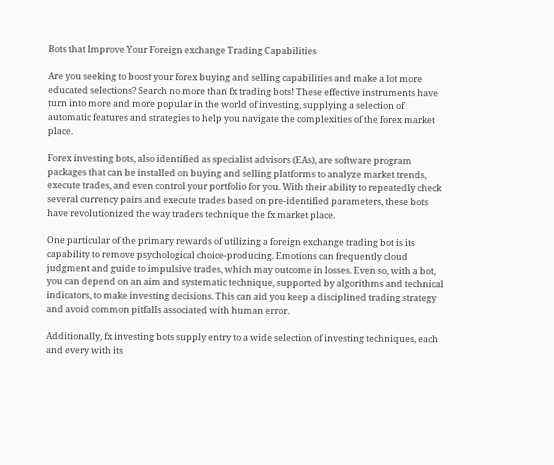Bots that Improve Your Foreign exchange Trading Capabilities

Are you seeking to boost your forex buying and selling capabilities and make a lot more educated selections? Search no more than fx trading bots! These effective instruments have turn into more and more popular in the world of investing, supplying a selection of automatic features and strategies to help you navigate the complexities of the forex market place.

Forex investing bots, also identified as specialist advisors (EAs), are software program packages that can be installed on buying and selling platforms to analyze market trends, execute trades, and even control your portfolio for you. With their ability to repeatedly check several currency pairs and execute trades based on pre-identified parameters, these bots have revolutionized the way traders technique the fx market place.

One particular of the primary rewards of utilizing a foreign exchange trading bot is its capability to remove psychological choice-producing. Emotions can frequently cloud judgment and guide to impulsive trades, which may outcome in losses. Even so, with a bot, you can depend on an aim and systematic technique, supported by algorithms and technical indicators, to make investing decisions. This can aid you keep a disciplined trading strategy and avoid common pitfalls associated with human error.

Additionally, fx investing bots supply entry to a wide selection of investing techniques, each and every with its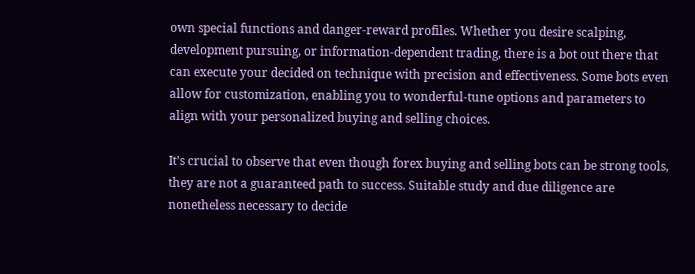own special functions and danger-reward profiles. Whether you desire scalping, development pursuing, or information-dependent trading, there is a bot out there that can execute your decided on technique with precision and effectiveness. Some bots even allow for customization, enabling you to wonderful-tune options and parameters to align with your personalized buying and selling choices.

It’s crucial to observe that even though forex buying and selling bots can be strong tools, they are not a guaranteed path to success. Suitable study and due diligence are nonetheless necessary to decide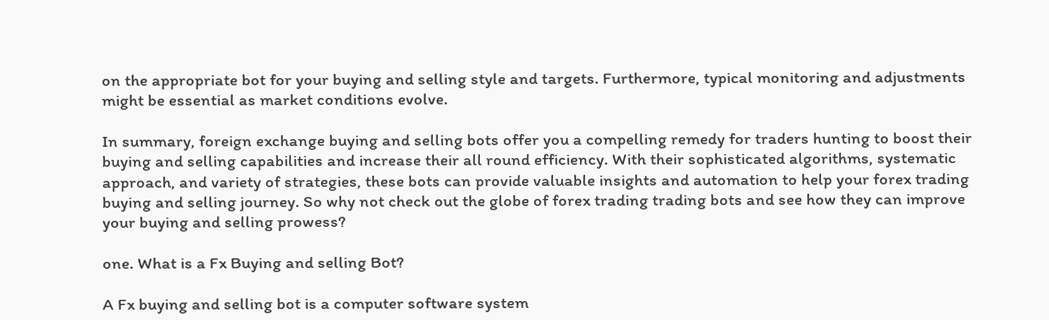on the appropriate bot for your buying and selling style and targets. Furthermore, typical monitoring and adjustments might be essential as market conditions evolve.

In summary, foreign exchange buying and selling bots offer you a compelling remedy for traders hunting to boost their buying and selling capabilities and increase their all round efficiency. With their sophisticated algorithms, systematic approach, and variety of strategies, these bots can provide valuable insights and automation to help your forex trading buying and selling journey. So why not check out the globe of forex trading trading bots and see how they can improve your buying and selling prowess?

one. What is a Fx Buying and selling Bot?

A Fx buying and selling bot is a computer software system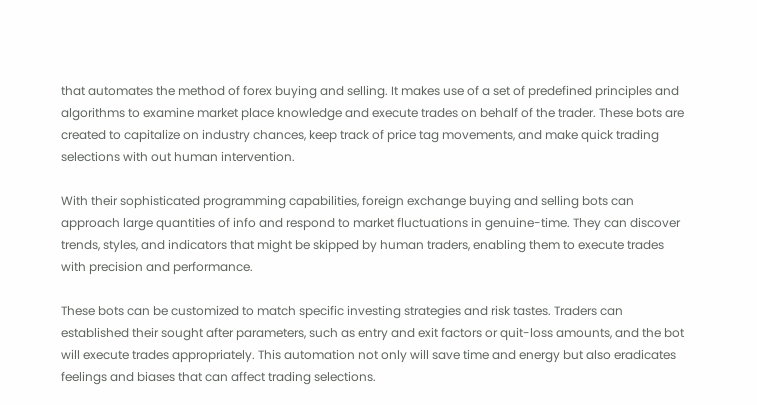that automates the method of forex buying and selling. It makes use of a set of predefined principles and algorithms to examine market place knowledge and execute trades on behalf of the trader. These bots are created to capitalize on industry chances, keep track of price tag movements, and make quick trading selections with out human intervention.

With their sophisticated programming capabilities, foreign exchange buying and selling bots can approach large quantities of info and respond to market fluctuations in genuine-time. They can discover trends, styles, and indicators that might be skipped by human traders, enabling them to execute trades with precision and performance.

These bots can be customized to match specific investing strategies and risk tastes. Traders can established their sought after parameters, such as entry and exit factors or quit-loss amounts, and the bot will execute trades appropriately. This automation not only will save time and energy but also eradicates feelings and biases that can affect trading selections.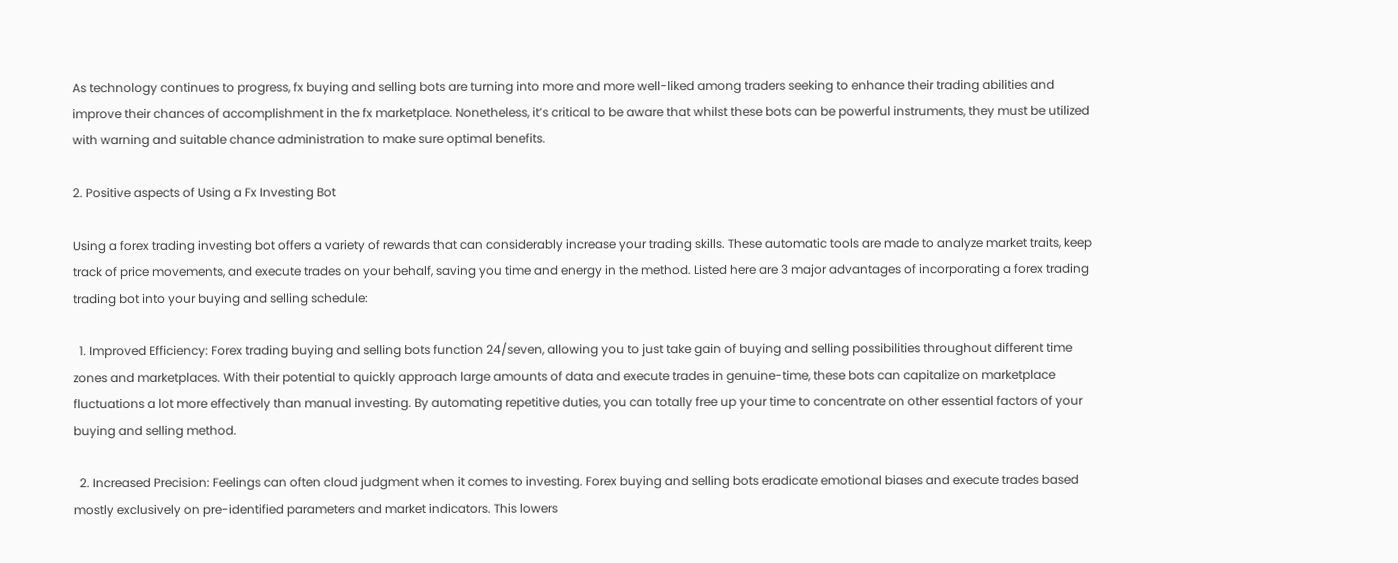As technology continues to progress, fx buying and selling bots are turning into more and more well-liked among traders seeking to enhance their trading abilities and improve their chances of accomplishment in the fx marketplace. Nonetheless, it’s critical to be aware that whilst these bots can be powerful instruments, they must be utilized with warning and suitable chance administration to make sure optimal benefits.

2. Positive aspects of Using a Fx Investing Bot

Using a forex trading investing bot offers a variety of rewards that can considerably increase your trading skills. These automatic tools are made to analyze market traits, keep track of price movements, and execute trades on your behalf, saving you time and energy in the method. Listed here are 3 major advantages of incorporating a forex trading trading bot into your buying and selling schedule:

  1. Improved Efficiency: Forex trading buying and selling bots function 24/seven, allowing you to just take gain of buying and selling possibilities throughout different time zones and marketplaces. With their potential to quickly approach large amounts of data and execute trades in genuine-time, these bots can capitalize on marketplace fluctuations a lot more effectively than manual investing. By automating repetitive duties, you can totally free up your time to concentrate on other essential factors of your buying and selling method.

  2. Increased Precision: Feelings can often cloud judgment when it comes to investing. Forex buying and selling bots eradicate emotional biases and execute trades based mostly exclusively on pre-identified parameters and market indicators. This lowers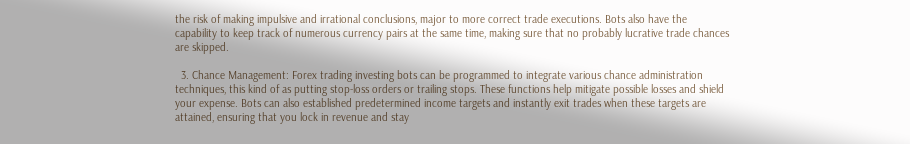the risk of making impulsive and irrational conclusions, major to more correct trade executions. Bots also have the capability to keep track of numerous currency pairs at the same time, making sure that no probably lucrative trade chances are skipped.

  3. Chance Management: Forex trading investing bots can be programmed to integrate various chance administration techniques, this kind of as putting stop-loss orders or trailing stops. These functions help mitigate possible losses and shield your expense. Bots can also established predetermined income targets and instantly exit trades when these targets are attained, ensuring that you lock in revenue and stay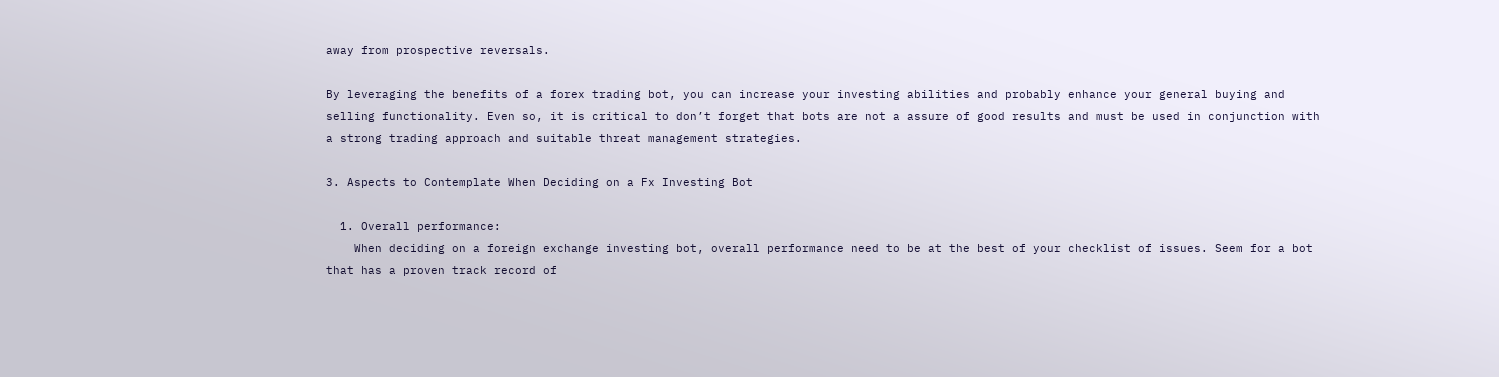away from prospective reversals.

By leveraging the benefits of a forex trading bot, you can increase your investing abilities and probably enhance your general buying and selling functionality. Even so, it is critical to don’t forget that bots are not a assure of good results and must be used in conjunction with a strong trading approach and suitable threat management strategies.

3. Aspects to Contemplate When Deciding on a Fx Investing Bot

  1. Overall performance:
    When deciding on a foreign exchange investing bot, overall performance need to be at the best of your checklist of issues. Seem for a bot that has a proven track record of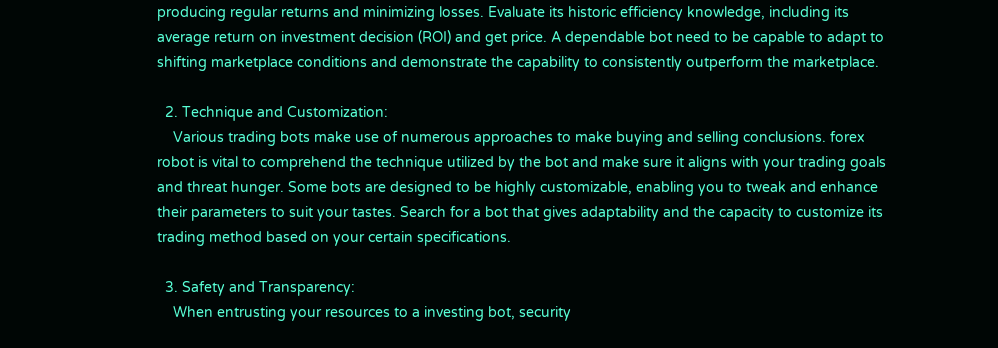producing regular returns and minimizing losses. Evaluate its historic efficiency knowledge, including its average return on investment decision (ROI) and get price. A dependable bot need to be capable to adapt to shifting marketplace conditions and demonstrate the capability to consistently outperform the marketplace.

  2. Technique and Customization:
    Various trading bots make use of numerous approaches to make buying and selling conclusions. forex robot is vital to comprehend the technique utilized by the bot and make sure it aligns with your trading goals and threat hunger. Some bots are designed to be highly customizable, enabling you to tweak and enhance their parameters to suit your tastes. Search for a bot that gives adaptability and the capacity to customize its trading method based on your certain specifications.

  3. Safety and Transparency:
    When entrusting your resources to a investing bot, security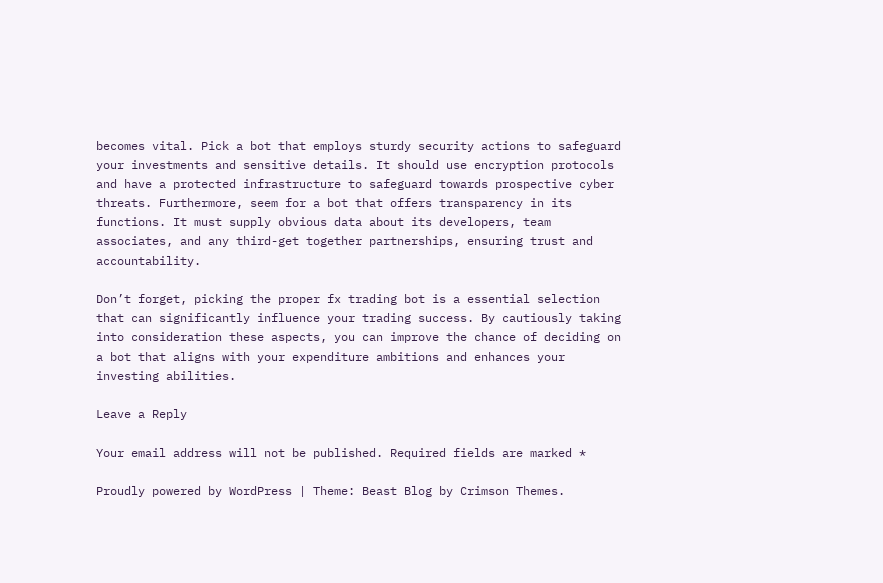becomes vital. Pick a bot that employs sturdy security actions to safeguard your investments and sensitive details. It should use encryption protocols and have a protected infrastructure to safeguard towards prospective cyber threats. Furthermore, seem for a bot that offers transparency in its functions. It must supply obvious data about its developers, team associates, and any third-get together partnerships, ensuring trust and accountability.

Don’t forget, picking the proper fx trading bot is a essential selection that can significantly influence your trading success. By cautiously taking into consideration these aspects, you can improve the chance of deciding on a bot that aligns with your expenditure ambitions and enhances your investing abilities.

Leave a Reply

Your email address will not be published. Required fields are marked *

Proudly powered by WordPress | Theme: Beast Blog by Crimson Themes.